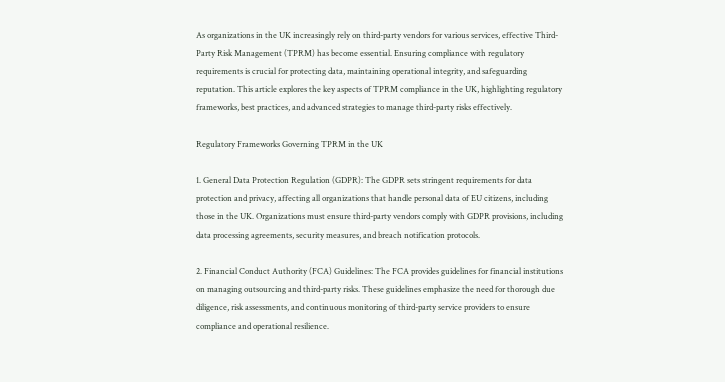As organizations in the UK increasingly rely on third-party vendors for various services, effective Third-Party Risk Management (TPRM) has become essential. Ensuring compliance with regulatory requirements is crucial for protecting data, maintaining operational integrity, and safeguarding reputation. This article explores the key aspects of TPRM compliance in the UK, highlighting regulatory frameworks, best practices, and advanced strategies to manage third-party risks effectively.

Regulatory Frameworks Governing TPRM in the UK

1. General Data Protection Regulation (GDPR): The GDPR sets stringent requirements for data protection and privacy, affecting all organizations that handle personal data of EU citizens, including those in the UK. Organizations must ensure third-party vendors comply with GDPR provisions, including data processing agreements, security measures, and breach notification protocols.

2. Financial Conduct Authority (FCA) Guidelines: The FCA provides guidelines for financial institutions on managing outsourcing and third-party risks. These guidelines emphasize the need for thorough due diligence, risk assessments, and continuous monitoring of third-party service providers to ensure compliance and operational resilience.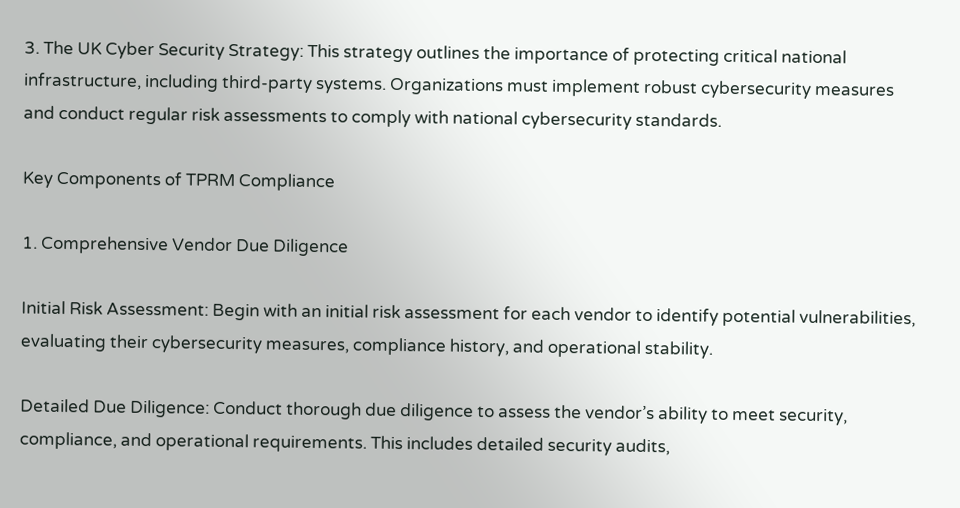3. The UK Cyber Security Strategy: This strategy outlines the importance of protecting critical national infrastructure, including third-party systems. Organizations must implement robust cybersecurity measures and conduct regular risk assessments to comply with national cybersecurity standards.

Key Components of TPRM Compliance

1. Comprehensive Vendor Due Diligence

Initial Risk Assessment: Begin with an initial risk assessment for each vendor to identify potential vulnerabilities, evaluating their cybersecurity measures, compliance history, and operational stability.

Detailed Due Diligence: Conduct thorough due diligence to assess the vendor’s ability to meet security, compliance, and operational requirements. This includes detailed security audits,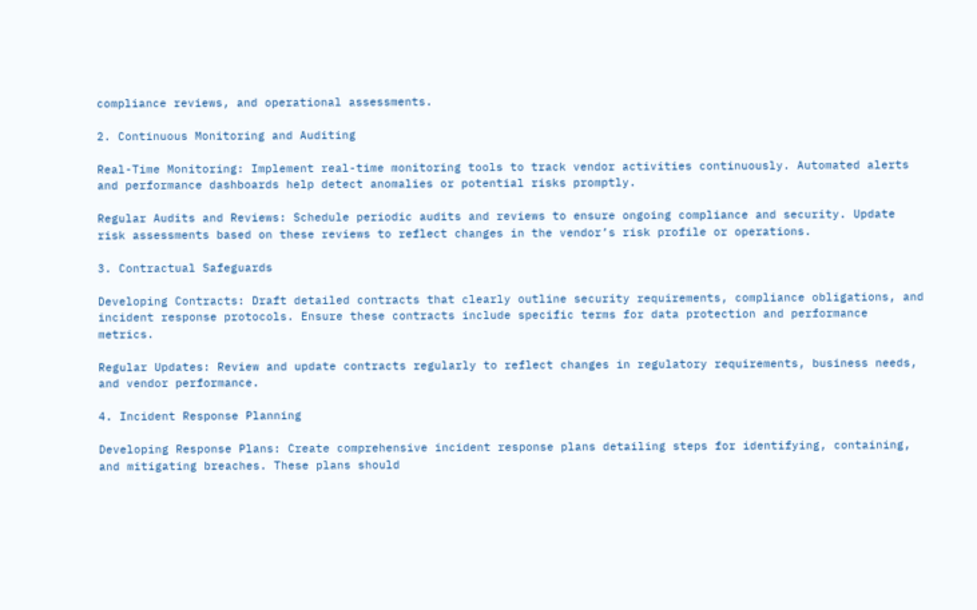compliance reviews, and operational assessments.

2. Continuous Monitoring and Auditing

Real-Time Monitoring: Implement real-time monitoring tools to track vendor activities continuously. Automated alerts and performance dashboards help detect anomalies or potential risks promptly.

Regular Audits and Reviews: Schedule periodic audits and reviews to ensure ongoing compliance and security. Update risk assessments based on these reviews to reflect changes in the vendor’s risk profile or operations.

3. Contractual Safeguards

Developing Contracts: Draft detailed contracts that clearly outline security requirements, compliance obligations, and incident response protocols. Ensure these contracts include specific terms for data protection and performance metrics.

Regular Updates: Review and update contracts regularly to reflect changes in regulatory requirements, business needs, and vendor performance.

4. Incident Response Planning

Developing Response Plans: Create comprehensive incident response plans detailing steps for identifying, containing, and mitigating breaches. These plans should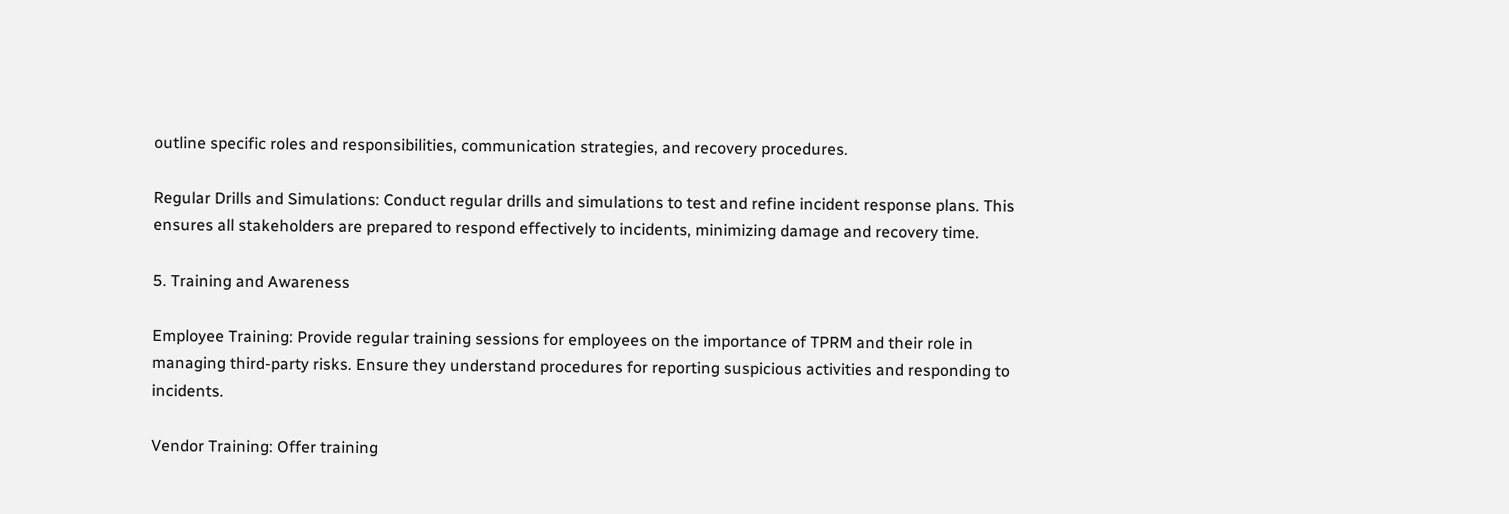outline specific roles and responsibilities, communication strategies, and recovery procedures.

Regular Drills and Simulations: Conduct regular drills and simulations to test and refine incident response plans. This ensures all stakeholders are prepared to respond effectively to incidents, minimizing damage and recovery time.

5. Training and Awareness

Employee Training: Provide regular training sessions for employees on the importance of TPRM and their role in managing third-party risks. Ensure they understand procedures for reporting suspicious activities and responding to incidents.

Vendor Training: Offer training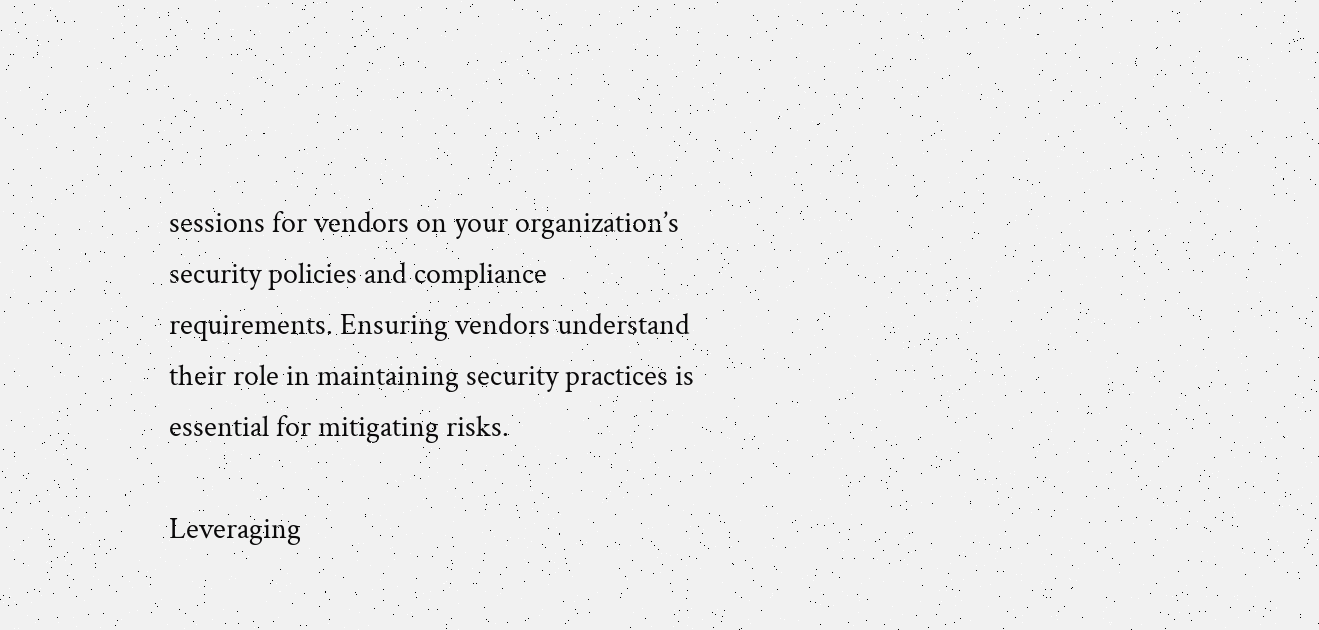sessions for vendors on your organization’s security policies and compliance requirements. Ensuring vendors understand their role in maintaining security practices is essential for mitigating risks.

Leveraging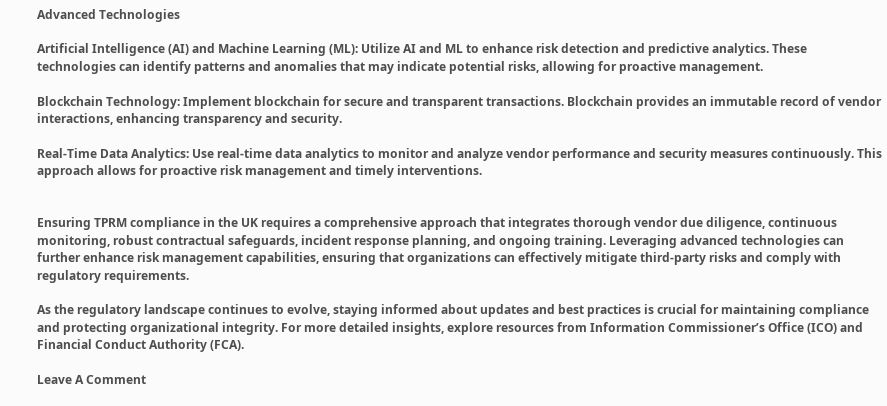Advanced Technologies

Artificial Intelligence (AI) and Machine Learning (ML): Utilize AI and ML to enhance risk detection and predictive analytics. These technologies can identify patterns and anomalies that may indicate potential risks, allowing for proactive management.

Blockchain Technology: Implement blockchain for secure and transparent transactions. Blockchain provides an immutable record of vendor interactions, enhancing transparency and security.

Real-Time Data Analytics: Use real-time data analytics to monitor and analyze vendor performance and security measures continuously. This approach allows for proactive risk management and timely interventions.


Ensuring TPRM compliance in the UK requires a comprehensive approach that integrates thorough vendor due diligence, continuous monitoring, robust contractual safeguards, incident response planning, and ongoing training. Leveraging advanced technologies can further enhance risk management capabilities, ensuring that organizations can effectively mitigate third-party risks and comply with regulatory requirements.

As the regulatory landscape continues to evolve, staying informed about updates and best practices is crucial for maintaining compliance and protecting organizational integrity. For more detailed insights, explore resources from Information Commissioner’s Office (ICO) and Financial Conduct Authority (FCA).

Leave A Comment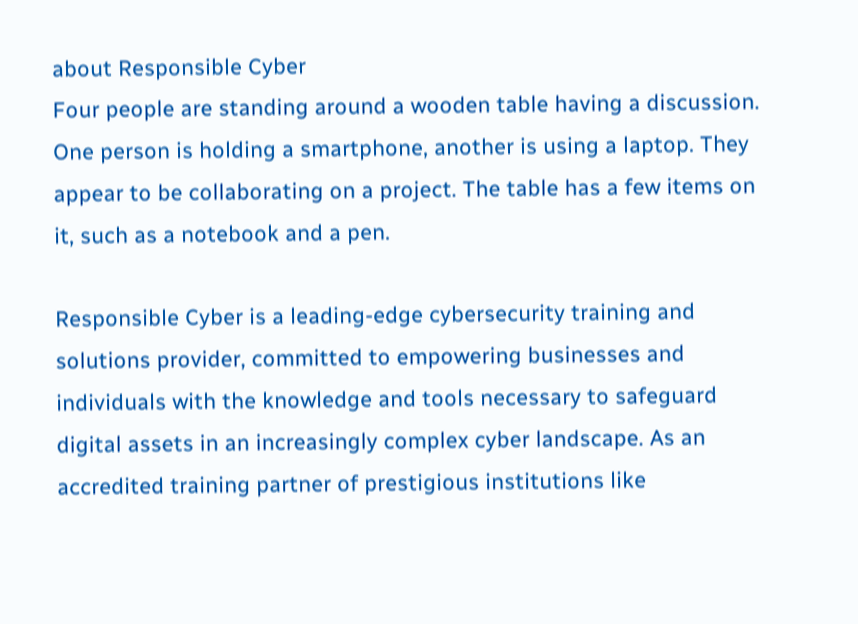about Responsible Cyber
Four people are standing around a wooden table having a discussion. One person is holding a smartphone, another is using a laptop. They appear to be collaborating on a project. The table has a few items on it, such as a notebook and a pen.

Responsible Cyber is a leading-edge cybersecurity training and solutions provider, committed to empowering businesses and individuals with the knowledge and tools necessary to safeguard digital assets in an increasingly complex cyber landscape. As an accredited training partner of prestigious institutions like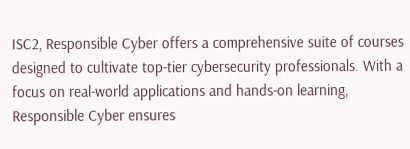ISC2, Responsible Cyber offers a comprehensive suite of courses designed to cultivate top-tier cybersecurity professionals. With a focus on real-world applications and hands-on learning, Responsible Cyber ensures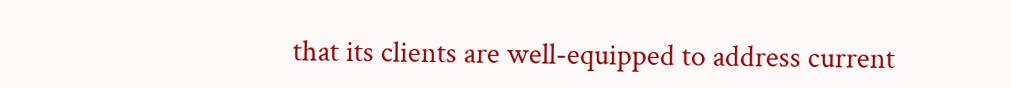that its clients are well-equipped to address current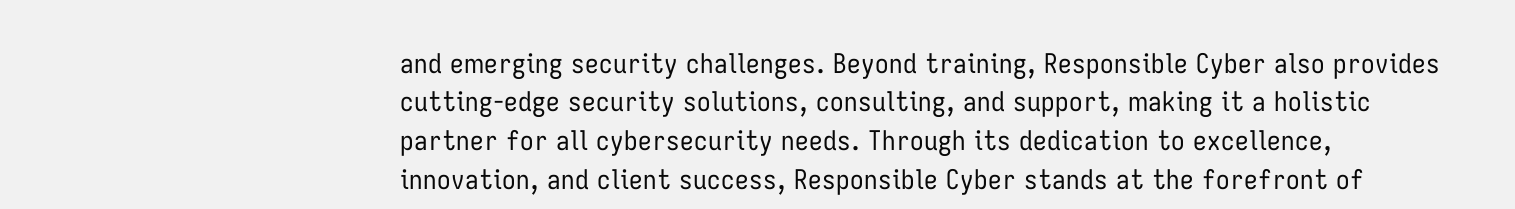and emerging security challenges. Beyond training, Responsible Cyber also provides cutting-edge security solutions, consulting, and support, making it a holistic partner for all cybersecurity needs. Through its dedication to excellence, innovation, and client success, Responsible Cyber stands at the forefront of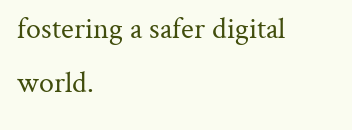fostering a safer digital world.